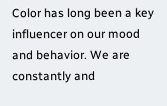Color has long been a key influencer on our mood and behavior. We are constantly and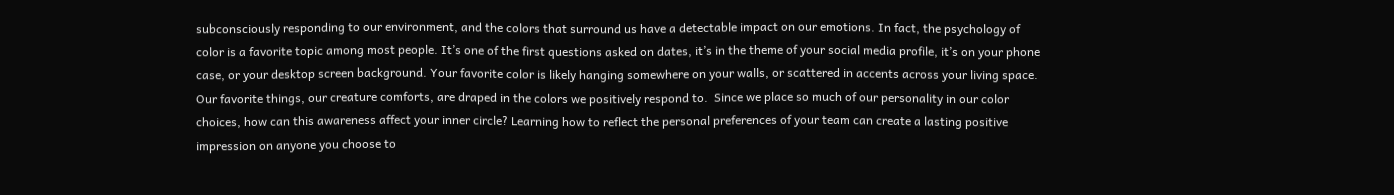subconsciously responding to our environment, and the colors that surround us have a detectable impact on our emotions. In fact, the psychology of color is a favorite topic among most people. It’s one of the first questions asked on dates, it’s in the theme of your social media profile, it’s on your phone case, or your desktop screen background. Your favorite color is likely hanging somewhere on your walls, or scattered in accents across your living space. Our favorite things, our creature comforts, are draped in the colors we positively respond to.  Since we place so much of our personality in our color choices, how can this awareness affect your inner circle? Learning how to reflect the personal preferences of your team can create a lasting positive impression on anyone you choose to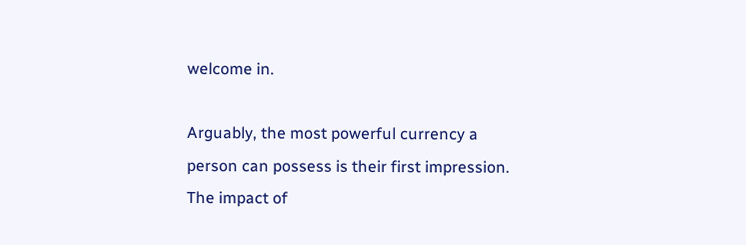welcome in.

Arguably, the most powerful currency a person can possess is their first impression. The impact of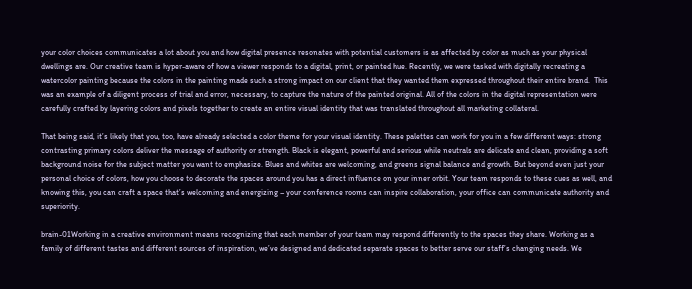your color choices communicates a lot about you and how digital presence resonates with potential customers is as affected by color as much as your physical dwellings are. Our creative team is hyper-aware of how a viewer responds to a digital, print, or painted hue. Recently, we were tasked with digitally recreating a watercolor painting because the colors in the painting made such a strong impact on our client that they wanted them expressed throughout their entire brand.  This was an example of a diligent process of trial and error, necessary, to capture the nature of the painted original. All of the colors in the digital representation were carefully crafted by layering colors and pixels together to create an entire visual identity that was translated throughout all marketing collateral.

That being said, it’s likely that you, too, have already selected a color theme for your visual identity. These palettes can work for you in a few different ways: strong contrasting primary colors deliver the message of authority or strength. Black is elegant, powerful and serious while neutrals are delicate and clean, providing a soft background noise for the subject matter you want to emphasize. Blues and whites are welcoming, and greens signal balance and growth. But beyond even just your personal choice of colors, how you choose to decorate the spaces around you has a direct influence on your inner orbit. Your team responds to these cues as well, and knowing this, you can craft a space that’s welcoming and energizing – your conference rooms can inspire collaboration, your office can communicate authority and superiority.

brain-01Working in a creative environment means recognizing that each member of your team may respond differently to the spaces they share. Working as a family of different tastes and different sources of inspiration, we’ve designed and dedicated separate spaces to better serve our staff’s changing needs. We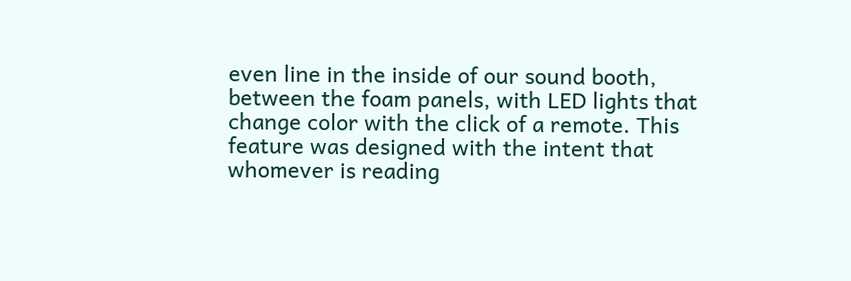even line in the inside of our sound booth, between the foam panels, with LED lights that change color with the click of a remote. This feature was designed with the intent that whomever is reading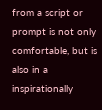from a script or prompt is not only comfortable, but is also in a inspirationally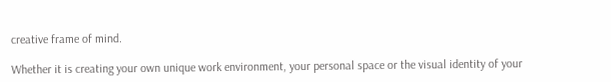creative frame of mind.

Whether it is creating your own unique work environment, your personal space or the visual identity of your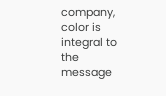company, color is integral to the message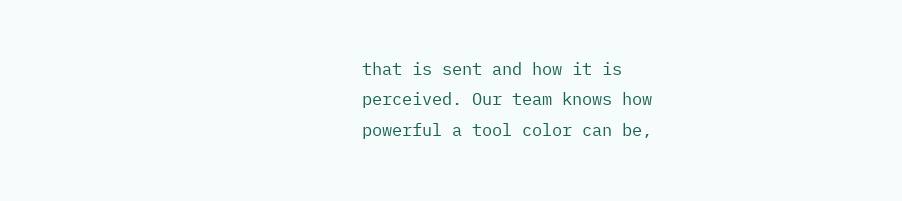that is sent and how it is perceived. Our team knows how powerful a tool color can be,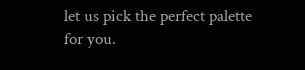let us pick the perfect palette for you.